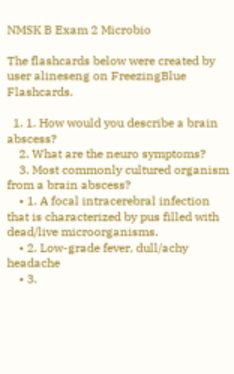NMSK B Exam 2 Microbio

The flashcards below were created by user alineseng on FreezingBlue Flashcards.

  1. 1. How would you describe a brain abscess?
    2. What are the neuro symptoms?
    3. Most commonly cultured organism from a brain abscess?
    • 1. A focal intracerebral infection that is characterized by pus filled with dead/live microorganisms.
    • 2. Low-grade fever, dull/achy headache
    • 3.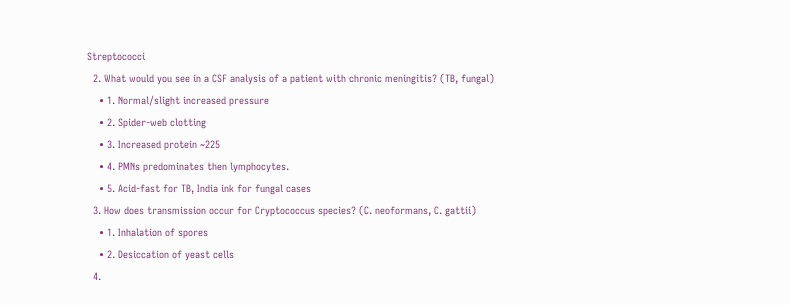Streptococci
  2. What would you see in a CSF analysis of a patient with chronic meningitis? (TB, fungal)
    • 1. Normal/slight increased pressure
    • 2. Spider-web clotting
    • 3. Increased protein ~225
    • 4. PMNs predominates then lymphocytes.
    • 5. Acid-fast for TB, India ink for fungal cases
  3. How does transmission occur for Cryptococcus species? (C. neoformans, C. gattii)
    • 1. Inhalation of spores
    • 2. Desiccation of yeast cells
  4.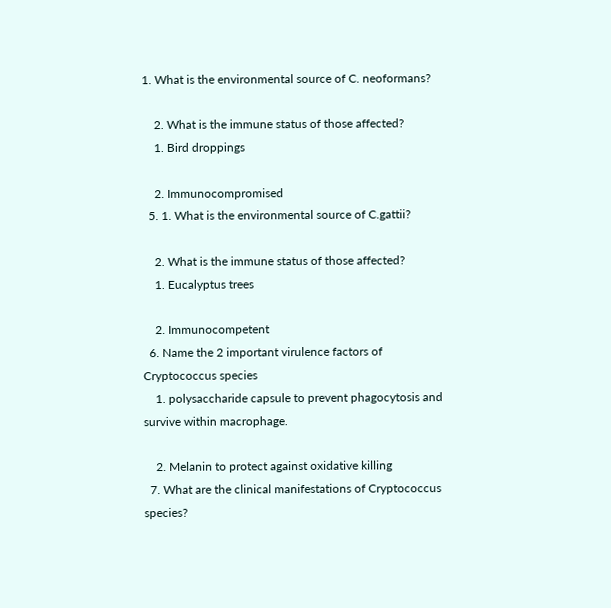1. What is the environmental source of C. neoformans?

    2. What is the immune status of those affected?
    1. Bird droppings

    2. Immunocompromised
  5. 1. What is the environmental source of C.gattii?

    2. What is the immune status of those affected?
    1. Eucalyptus trees

    2. Immunocompetent
  6. Name the 2 important virulence factors of Cryptococcus species
    1. polysaccharide capsule to prevent phagocytosis and survive within macrophage.

    2. Melanin to protect against oxidative killing
  7. What are the clinical manifestations of Cryptococcus species?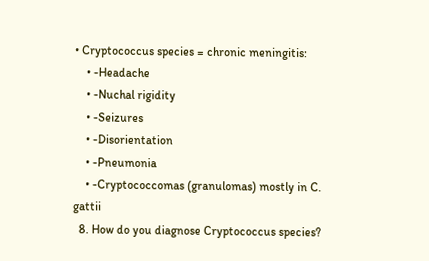• Cryptococcus species = chronic meningitis:
    • -Headache
    • -Nuchal rigidity
    • -Seizures
    • -Disorientation
    • -Pneumonia
    • -Cryptococcomas (granulomas) mostly in C. gattii
  8. How do you diagnose Cryptococcus species?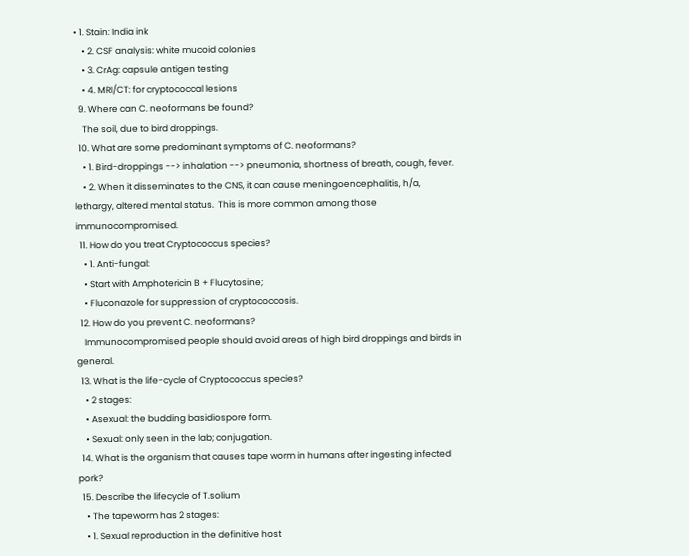• 1. Stain: India ink
    • 2. CSF analysis: white mucoid colonies
    • 3. CrAg: capsule antigen testing
    • 4. MRI/CT: for cryptococcal lesions
  9. Where can C. neoformans be found?
    The soil, due to bird droppings.
  10. What are some predominant symptoms of C. neoformans?
    • 1. Bird-droppings --> inhalation --> pneumonia, shortness of breath, cough, fever.
    • 2. When it disseminates to the CNS, it can cause meningoencephalitis, h/a, lethargy, altered mental status.  This is more common among those immunocompromised.
  11. How do you treat Cryptococcus species?
    • 1. Anti-fungal:
    • Start with Amphotericin B + Flucytosine;
    • Fluconazole for suppression of cryptococcosis.
  12. How do you prevent C. neoformans?
    Immunocompromised people should avoid areas of high bird droppings and birds in general.
  13. What is the life-cycle of Cryptococcus species?
    • 2 stages:
    • Asexual: the budding basidiospore form.
    • Sexual: only seen in the lab; conjugation.
  14. What is the organism that causes tape worm in humans after ingesting infected pork?
  15. Describe the lifecycle of T.solium
    • The tapeworm has 2 stages:
    • 1. Sexual reproduction in the definitive host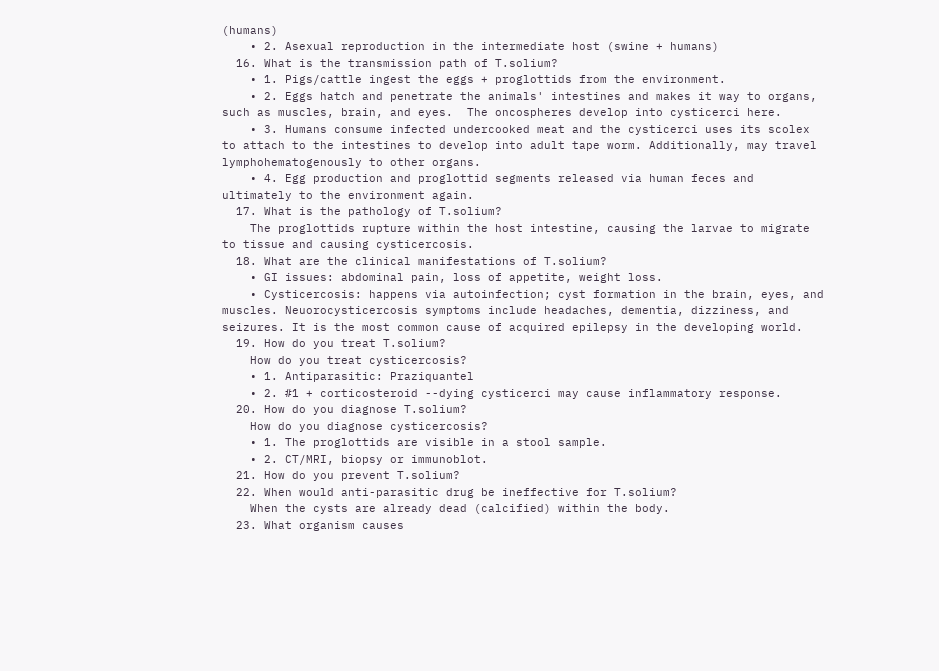(humans)
    • 2. Asexual reproduction in the intermediate host (swine + humans)
  16. What is the transmission path of T.solium?
    • 1. Pigs/cattle ingest the eggs + proglottids from the environment.
    • 2. Eggs hatch and penetrate the animals' intestines and makes it way to organs, such as muscles, brain, and eyes.  The oncospheres develop into cysticerci here.
    • 3. Humans consume infected undercooked meat and the cysticerci uses its scolex to attach to the intestines to develop into adult tape worm. Additionally, may travel lymphohematogenously to other organs.
    • 4. Egg production and proglottid segments released via human feces and ultimately to the environment again.
  17. What is the pathology of T.solium?
    The proglottids rupture within the host intestine, causing the larvae to migrate to tissue and causing cysticercosis.
  18. What are the clinical manifestations of T.solium?
    • GI issues: abdominal pain, loss of appetite, weight loss.
    • Cysticercosis: happens via autoinfection; cyst formation in the brain, eyes, and muscles. Neuorocysticercosis symptoms include headaches, dementia, dizziness, and seizures. It is the most common cause of acquired epilepsy in the developing world.
  19. How do you treat T.solium?
    How do you treat cysticercosis?
    • 1. Antiparasitic: Praziquantel
    • 2. #1 + corticosteroid --dying cysticerci may cause inflammatory response.
  20. How do you diagnose T.solium?
    How do you diagnose cysticercosis?
    • 1. The proglottids are visible in a stool sample.
    • 2. CT/MRI, biopsy or immunoblot.
  21. How do you prevent T.solium?
  22. When would anti-parasitic drug be ineffective for T.solium?
    When the cysts are already dead (calcified) within the body.
  23. What organism causes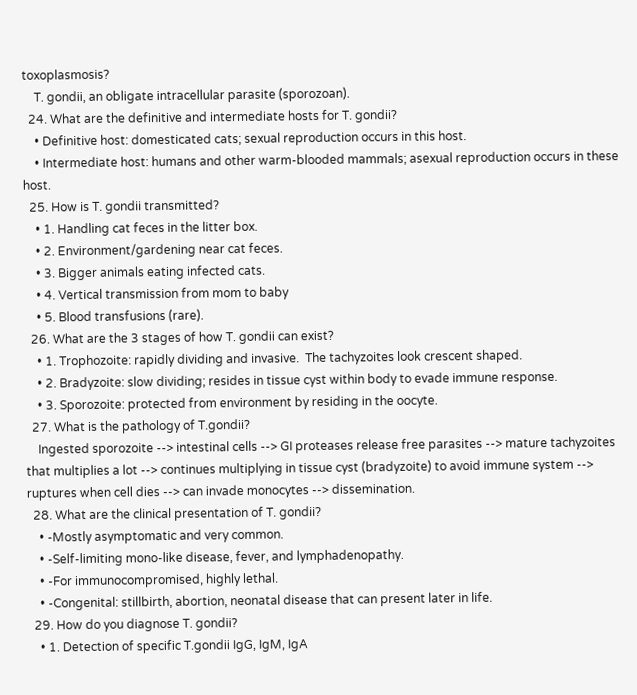toxoplasmosis?
    T. gondii, an obligate intracellular parasite (sporozoan).
  24. What are the definitive and intermediate hosts for T. gondii?
    • Definitive host: domesticated cats; sexual reproduction occurs in this host.
    • Intermediate host: humans and other warm-blooded mammals; asexual reproduction occurs in these host.
  25. How is T. gondii transmitted?
    • 1. Handling cat feces in the litter box.
    • 2. Environment/gardening near cat feces.
    • 3. Bigger animals eating infected cats.
    • 4. Vertical transmission from mom to baby
    • 5. Blood transfusions (rare).
  26. What are the 3 stages of how T. gondii can exist?
    • 1. Trophozoite: rapidly dividing and invasive.  The tachyzoites look crescent shaped.
    • 2. Bradyzoite: slow dividing; resides in tissue cyst within body to evade immune response.
    • 3. Sporozoite: protected from environment by residing in the oocyte.
  27. What is the pathology of T.gondii?
    Ingested sporozoite --> intestinal cells --> GI proteases release free parasites --> mature tachyzoites that multiplies a lot --> continues multiplying in tissue cyst (bradyzoite) to avoid immune system --> ruptures when cell dies --> can invade monocytes --> dissemination.
  28. What are the clinical presentation of T. gondii?
    • -Mostly asymptomatic and very common.
    • -Self-limiting mono-like disease, fever, and lymphadenopathy.
    • -For immunocompromised, highly lethal.
    • -Congenital: stillbirth, abortion, neonatal disease that can present later in life.
  29. How do you diagnose T. gondii?
    • 1. Detection of specific T.gondii IgG, IgM, IgA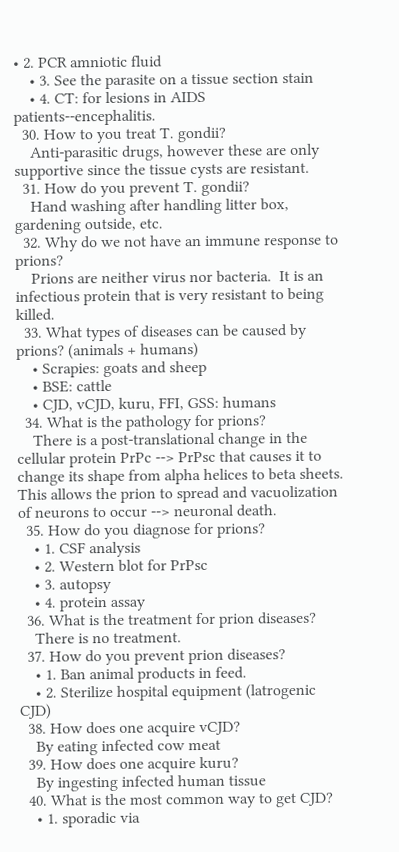• 2. PCR amniotic fluid
    • 3. See the parasite on a tissue section stain
    • 4. CT: for lesions in AIDS patients--encephalitis.
  30. How to you treat T. gondii?
    Anti-parasitic drugs, however these are only supportive since the tissue cysts are resistant.
  31. How do you prevent T. gondii?
    Hand washing after handling litter box, gardening outside, etc.
  32. Why do we not have an immune response to prions?
    Prions are neither virus nor bacteria.  It is an infectious protein that is very resistant to being killed.
  33. What types of diseases can be caused by prions? (animals + humans)
    • Scrapies: goats and sheep
    • BSE: cattle
    • CJD, vCJD, kuru, FFI, GSS: humans
  34. What is the pathology for prions?
    There is a post-translational change in the cellular protein PrPc --> PrPsc that causes it to change its shape from alpha helices to beta sheets. This allows the prion to spread and vacuolization of neurons to occur --> neuronal death.
  35. How do you diagnose for prions?
    • 1. CSF analysis
    • 2. Western blot for PrPsc
    • 3. autopsy
    • 4. protein assay
  36. What is the treatment for prion diseases?
    There is no treatment.
  37. How do you prevent prion diseases?
    • 1. Ban animal products in feed.
    • 2. Sterilize hospital equipment (latrogenic CJD)
  38. How does one acquire vCJD?
    By eating infected cow meat
  39. How does one acquire kuru?
    By ingesting infected human tissue
  40. What is the most common way to get CJD?
    • 1. sporadic via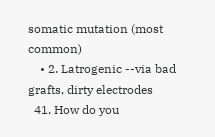somatic mutation (most common)
    • 2. Latrogenic --via bad grafts, dirty electrodes
  41. How do you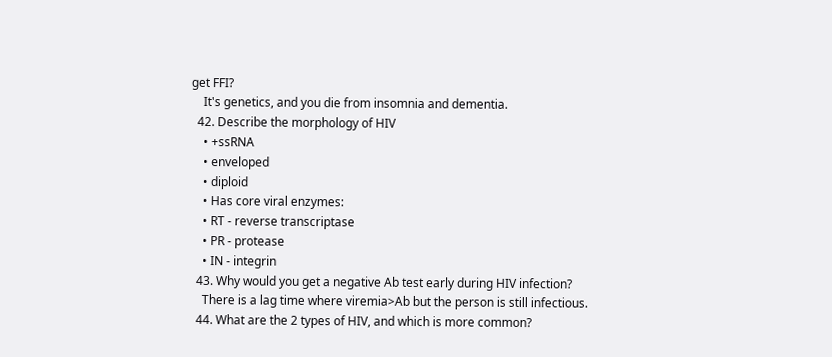get FFI?
    It's genetics, and you die from insomnia and dementia.
  42. Describe the morphology of HIV
    • +ssRNA
    • enveloped
    • diploid
    • Has core viral enzymes:
    • RT - reverse transcriptase
    • PR - protease
    • IN - integrin
  43. Why would you get a negative Ab test early during HIV infection?
    There is a lag time where viremia>Ab but the person is still infectious.
  44. What are the 2 types of HIV, and which is more common?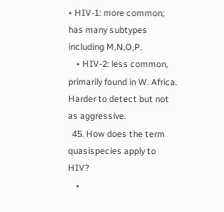• HIV-1: more common; has many subtypes including M,N,O,P.
    • HIV-2: less common, primarily found in W. Africa.  Harder to detect but not as aggressive.
  45. How does the term quasispecies apply to HIV?
    •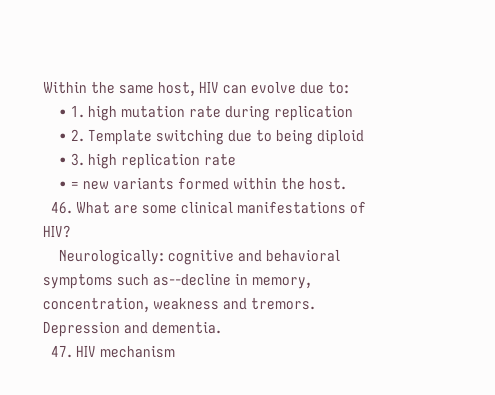Within the same host, HIV can evolve due to:
    • 1. high mutation rate during replication
    • 2. Template switching due to being diploid
    • 3. high replication rate
    • = new variants formed within the host.
  46. What are some clinical manifestations of HIV?
    Neurologically: cognitive and behavioral symptoms such as--decline in memory, concentration, weakness and tremors.  Depression and dementia.
  47. HIV mechanism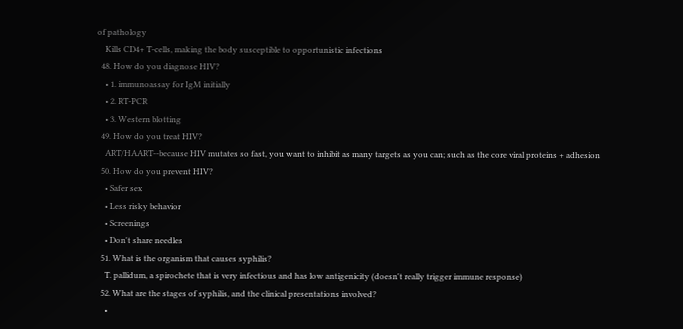of pathology
    Kills CD4+ T-cells, making the body susceptible to opportunistic infections
  48. How do you diagnose HIV?
    • 1. immunoassay for IgM initially
    • 2. RT-PCR
    • 3. Western blotting
  49. How do you treat HIV?
    ART/HAART--because HIV mutates so fast, you want to inhibit as many targets as you can; such as the core viral proteins + adhesion
  50. How do you prevent HIV?
    • Safer sex
    • Less risky behavior
    • Screenings
    • Don't share needles
  51. What is the organism that causes syphilis?
    T. pallidum, a spirochete that is very infectious and has low antigenicity (doesn't really trigger immune response)
  52. What are the stages of syphilis, and the clinical presentations involved?
    •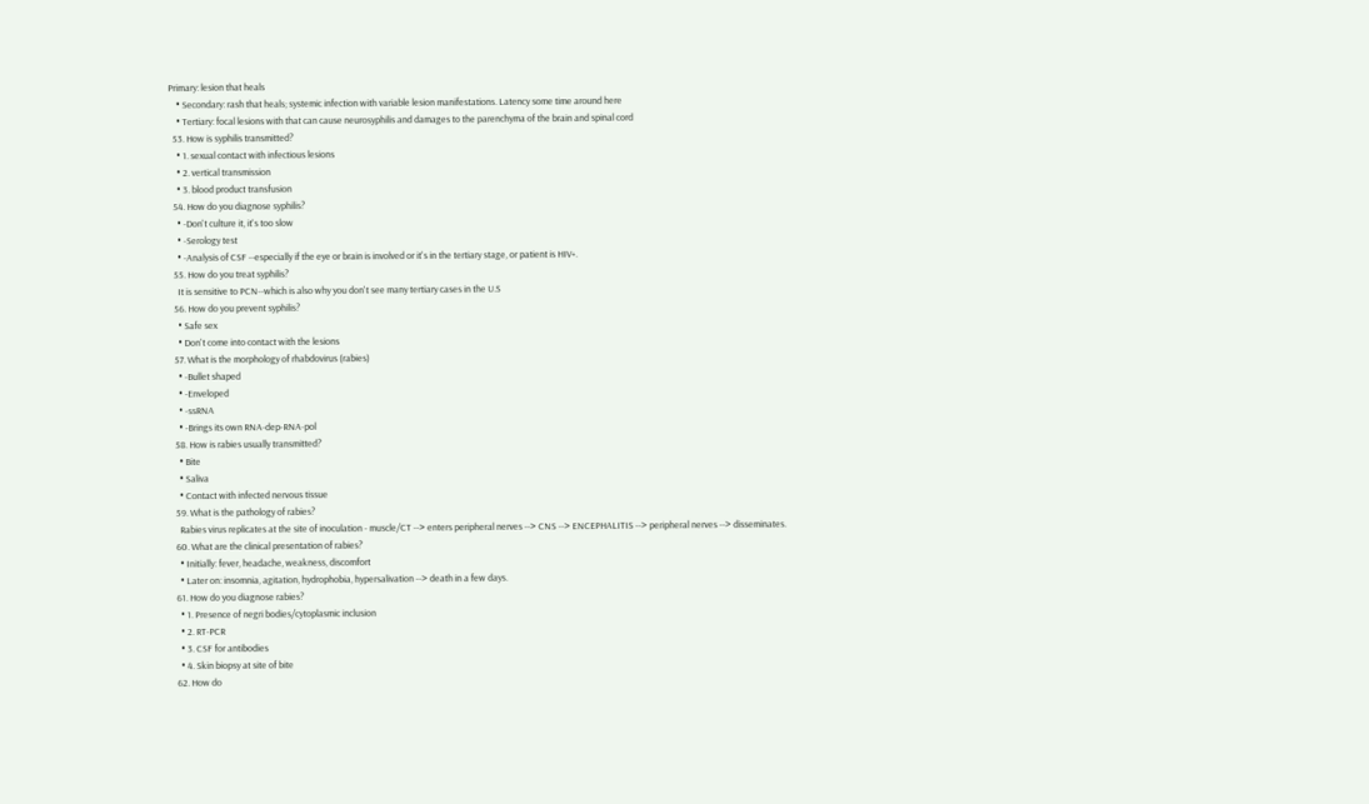Primary: lesion that heals
    • Secondary: rash that heals; systemic infection with variable lesion manifestations. Latency some time around here
    • Tertiary: focal lesions with that can cause neurosyphilis and damages to the parenchyma of the brain and spinal cord
  53. How is syphilis transmitted?
    • 1. sexual contact with infectious lesions
    • 2. vertical transmission
    • 3. blood product transfusion
  54. How do you diagnose syphilis?
    • -Don't culture it, it's too slow
    • -Serology test
    • -Analysis of CSF --especially if the eye or brain is involved or it's in the tertiary stage, or patient is HIV+.
  55. How do you treat syphilis?
    It is sensitive to PCN--which is also why you don't see many tertiary cases in the U.S
  56. How do you prevent syphilis?
    • Safe sex
    • Don't come into contact with the lesions
  57. What is the morphology of rhabdovirus (rabies)
    • -Bullet shaped
    • -Enveloped
    • -ssRNA
    • -Brings its own RNA-dep-RNA-pol
  58. How is rabies usually transmitted?
    • Bite
    • Saliva
    • Contact with infected nervous tissue
  59. What is the pathology of rabies?
    Rabies virus replicates at the site of inoculation - muscle/CT --> enters peripheral nerves --> CNS --> ENCEPHALITIS --> peripheral nerves --> disseminates.
  60. What are the clinical presentation of rabies?
    • Initially: fever, headache, weakness, discomfort
    • Later on: insomnia, agitation, hydrophobia, hypersalivation --> death in a few days.
  61. How do you diagnose rabies?
    • 1. Presence of negri bodies/cytoplasmic inclusion
    • 2. RT-PCR
    • 3. CSF for antibodies
    • 4. Skin biopsy at site of bite
  62. How do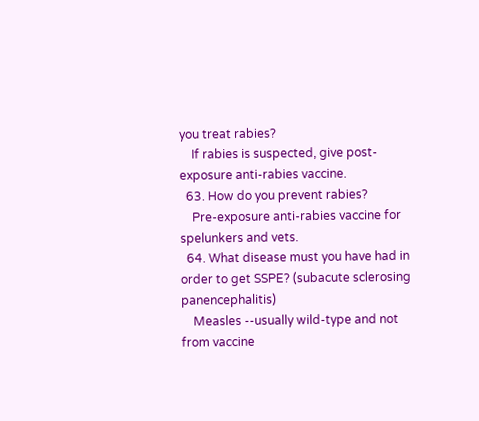you treat rabies?
    If rabies is suspected, give post-exposure anti-rabies vaccine.
  63. How do you prevent rabies?
    Pre-exposure anti-rabies vaccine for spelunkers and vets.
  64. What disease must you have had in order to get SSPE? (subacute sclerosing panencephalitis)
    Measles --usually wild-type and not from vaccine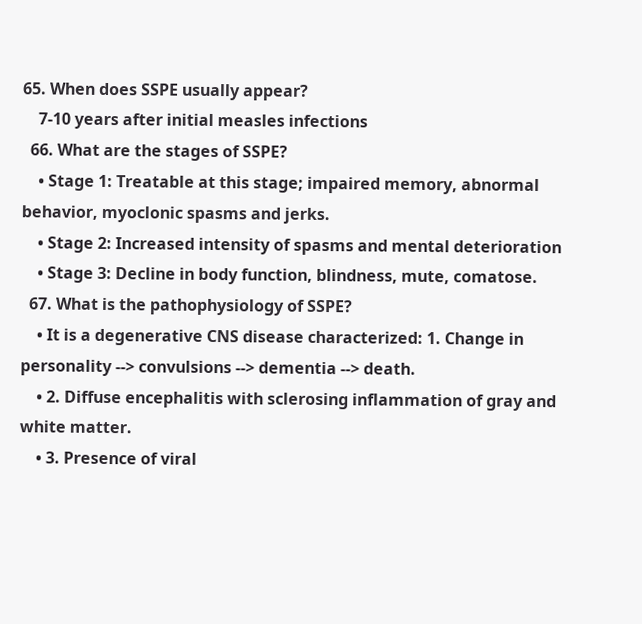65. When does SSPE usually appear?
    7-10 years after initial measles infections
  66. What are the stages of SSPE?
    • Stage 1: Treatable at this stage; impaired memory, abnormal behavior, myoclonic spasms and jerks.
    • Stage 2: Increased intensity of spasms and mental deterioration
    • Stage 3: Decline in body function, blindness, mute, comatose.
  67. What is the pathophysiology of SSPE?
    • It is a degenerative CNS disease characterized: 1. Change in personality --> convulsions --> dementia --> death.
    • 2. Diffuse encephalitis with sclerosing inflammation of gray and white matter.
    • 3. Presence of viral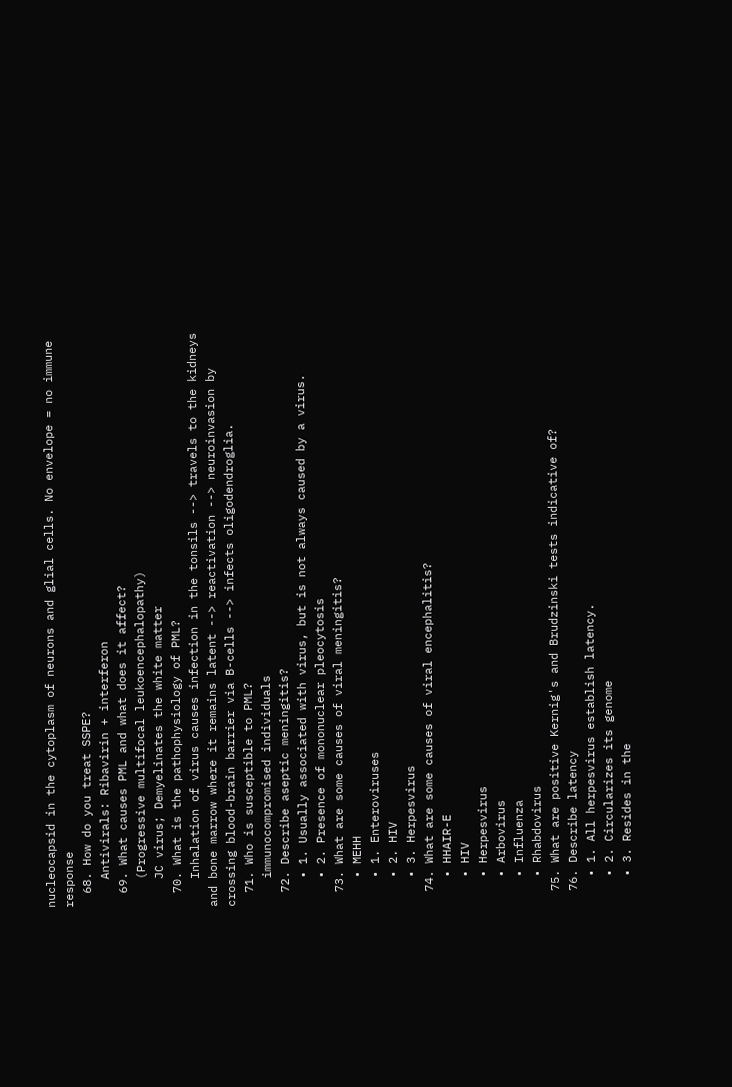nucleocapsid in the cytoplasm of neurons and glial cells. No envelope = no immune response
  68. How do you treat SSPE?
    Antivirals: Ribavirin + interferon
  69. What causes PML and what does it affect?
    (Progressive multifocal leukoencephalopathy)
    JC virus; Demyelinates the white matter
  70. What is the pathophysiology of PML?
    Inhalation of virus causes infection in the tonsils --> travels to the kidneys and bone marrow where it remains latent --> reactivation --> neuroinvasion by crossing blood-brain barrier via B-cells --> infects oligodendroglia.
  71. Who is susceptible to PML?
    immunocompromised individuals
  72. Describe aseptic meningitis?
    • 1. Usually associated with virus, but is not always caused by a virus.
    • 2. Presence of mononuclear pleocytosis
  73. What are some causes of viral meningitis?
    • MEHH
    • 1. Enteroviruses
    • 2. HIV
    • 3. Herpesvirus
  74. What are some causes of viral encephalitis?
    • HHAIR-E
    • HIV
    • Herpesvirus
    • Arbovirus
    • Influenza
    • Rhabdovirus
  75. What are positive Kernig's and Brudzinski tests indicative of?
  76. Describe latency
    • 1. All herpesvirus establish latency.
    • 2. Circularizes its genome
    • 3. Resides in the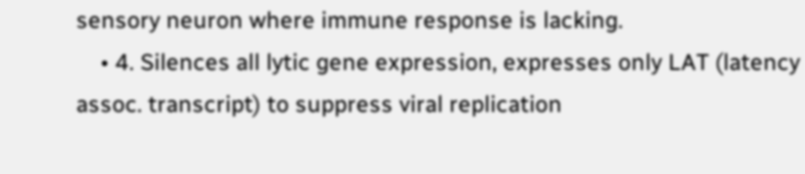sensory neuron where immune response is lacking.
    • 4. Silences all lytic gene expression, expresses only LAT (latency assoc. transcript) to suppress viral replication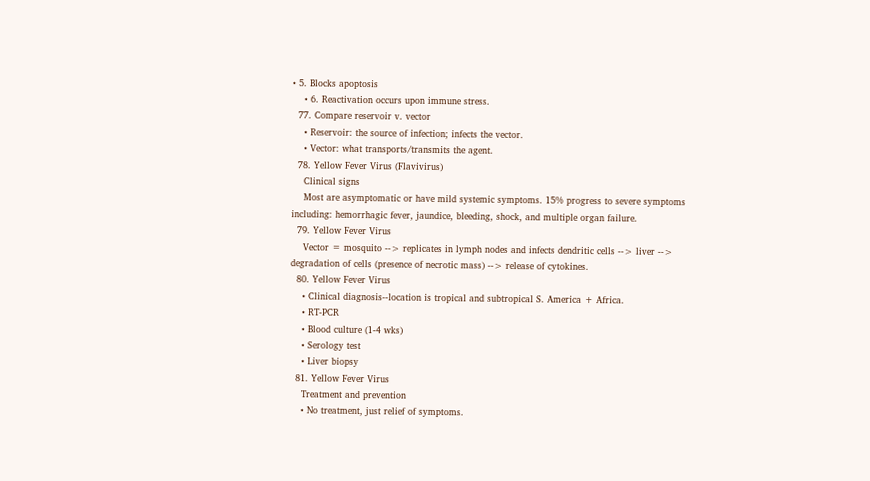• 5. Blocks apoptosis
    • 6. Reactivation occurs upon immune stress.
  77. Compare reservoir v. vector
    • Reservoir: the source of infection; infects the vector.
    • Vector: what transports/transmits the agent.
  78. Yellow Fever Virus (Flavivirus)
    Clinical signs
    Most are asymptomatic or have mild systemic symptoms. 15% progress to severe symptoms including: hemorrhagic fever, jaundice, bleeding, shock, and multiple organ failure.
  79. Yellow Fever Virus
    Vector = mosquito --> replicates in lymph nodes and infects dendritic cells --> liver --> degradation of cells (presence of necrotic mass) --> release of cytokines.
  80. Yellow Fever Virus
    • Clinical diagnosis--location is tropical and subtropical S. America + Africa.
    • RT-PCR
    • Blood culture (1-4 wks)
    • Serology test
    • Liver biopsy
  81. Yellow Fever Virus
    Treatment and prevention
    • No treatment, just relief of symptoms.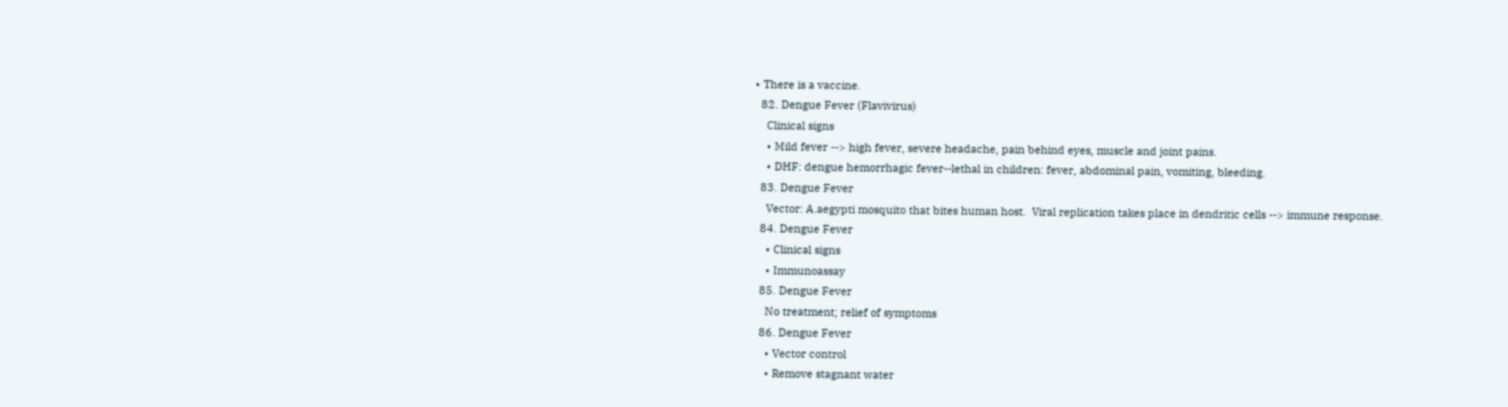• There is a vaccine.
  82. Dengue Fever (Flavivirus)
    Clinical signs
    • Mild fever --> high fever, severe headache, pain behind eyes, muscle and joint pains.
    • DHF: dengue hemorrhagic fever--lethal in children: fever, abdominal pain, vomiting, bleeding.
  83. Dengue Fever
    Vector: A.aegypti mosquito that bites human host.  Viral replication takes place in dendritic cells --> immune response.
  84. Dengue Fever
    • Clinical signs
    • Immunoassay
  85. Dengue Fever
    No treatment; relief of symptoms
  86. Dengue Fever
    • Vector control
    • Remove stagnant water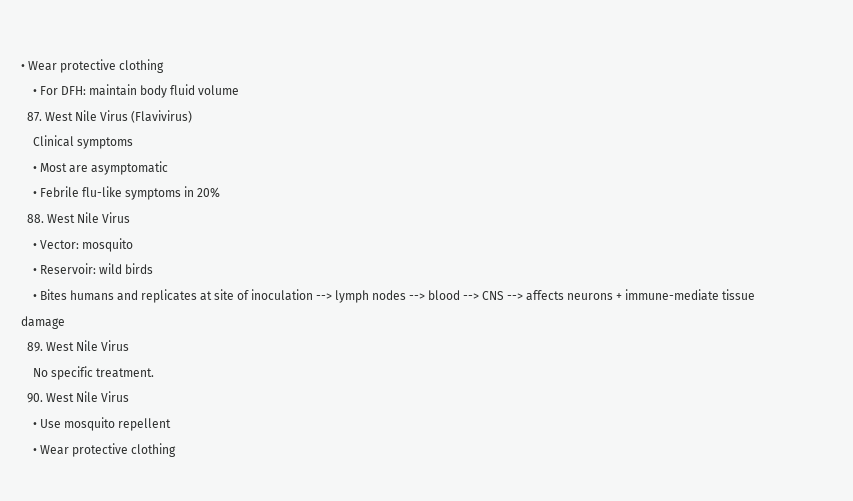• Wear protective clothing
    • For DFH: maintain body fluid volume
  87. West Nile Virus (Flavivirus)
    Clinical symptoms
    • Most are asymptomatic
    • Febrile flu-like symptoms in 20%
  88. West Nile Virus
    • Vector: mosquito
    • Reservoir: wild birds
    • Bites humans and replicates at site of inoculation --> lymph nodes --> blood --> CNS --> affects neurons + immune-mediate tissue damage
  89. West Nile Virus
    No specific treatment.
  90. West Nile Virus
    • Use mosquito repellent
    • Wear protective clothing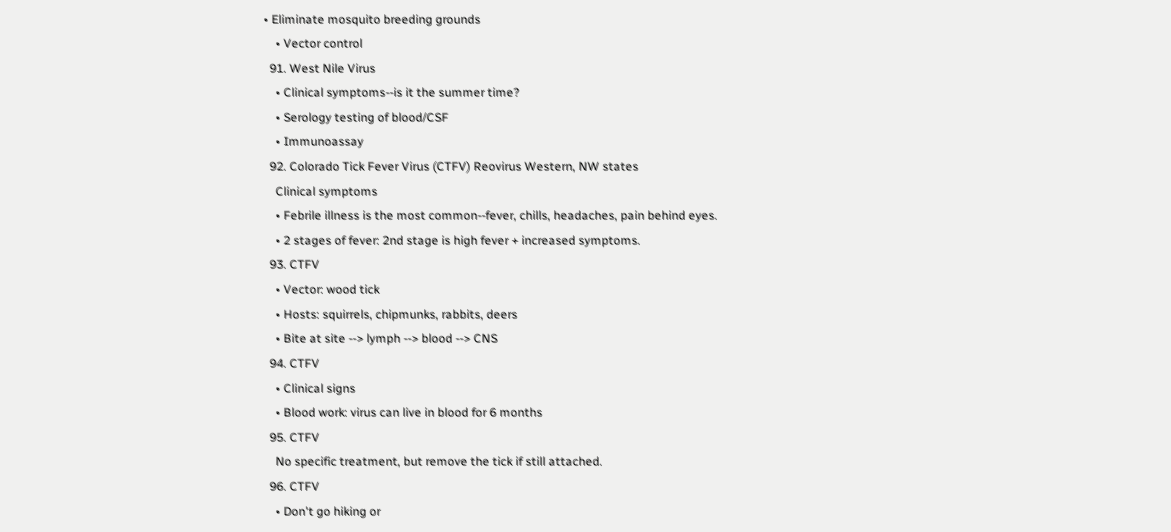• Eliminate mosquito breeding grounds
    • Vector control
  91. West Nile Virus
    • Clinical symptoms--is it the summer time?
    • Serology testing of blood/CSF
    • Immunoassay
  92. Colorado Tick Fever Virus (CTFV) Reovirus Western, NW states
    Clinical symptoms
    • Febrile illness is the most common--fever, chills, headaches, pain behind eyes.
    • 2 stages of fever: 2nd stage is high fever + increased symptoms.
  93. CTFV
    • Vector: wood tick
    • Hosts: squirrels, chipmunks, rabbits, deers
    • Bite at site --> lymph --> blood --> CNS
  94. CTFV
    • Clinical signs
    • Blood work: virus can live in blood for 6 months
  95. CTFV
    No specific treatment, but remove the tick if still attached.
  96. CTFV
    • Don't go hiking or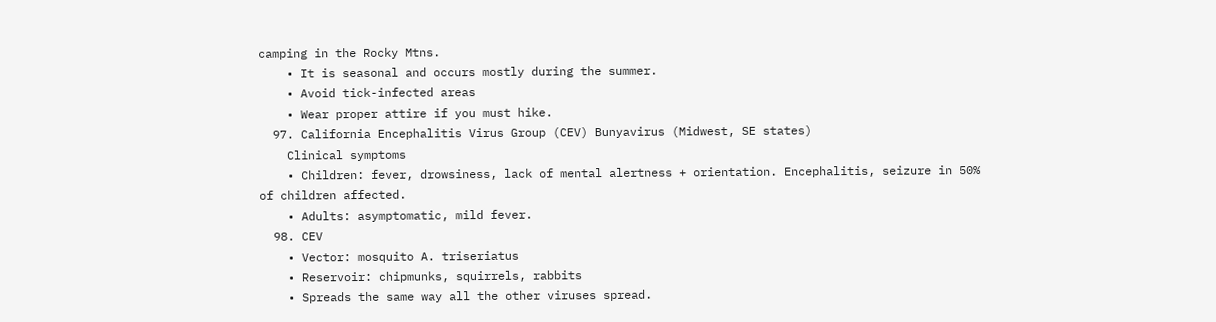camping in the Rocky Mtns.
    • It is seasonal and occurs mostly during the summer.
    • Avoid tick-infected areas
    • Wear proper attire if you must hike.
  97. California Encephalitis Virus Group (CEV) Bunyavirus (Midwest, SE states)
    Clinical symptoms
    • Children: fever, drowsiness, lack of mental alertness + orientation. Encephalitis, seizure in 50% of children affected.
    • Adults: asymptomatic, mild fever.
  98. CEV
    • Vector: mosquito A. triseriatus
    • Reservoir: chipmunks, squirrels, rabbits
    • Spreads the same way all the other viruses spread.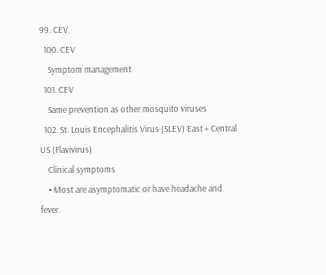99. CEV
  100. CEV
    Symptom management
  101. CEV
    Same prevention as other mosquito viruses
  102. St. Louis Encephalitis Virus (SLEV) East + Central US (Flavivirus)
    Clinical symptoms
    • Most are asymptomatic or have headache and fever.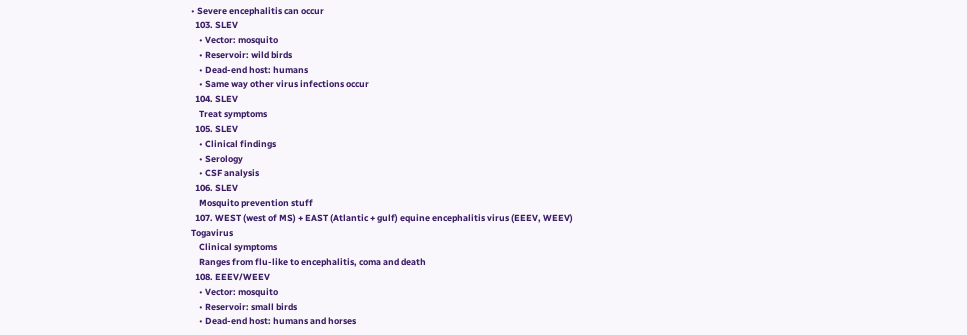• Severe encephalitis can occur
  103. SLEV
    • Vector: mosquito
    • Reservoir: wild birds
    • Dead-end host: humans
    • Same way other virus infections occur
  104. SLEV
    Treat symptoms
  105. SLEV
    • Clinical findings
    • Serology
    • CSF analysis
  106. SLEV
    Mosquito prevention stuff
  107. WEST (west of MS) + EAST (Atlantic + gulf) equine encephalitis virus (EEEV, WEEV) Togavirus
    Clinical symptoms
    Ranges from flu-like to encephalitis, coma and death
  108. EEEV/WEEV
    • Vector: mosquito
    • Reservoir: small birds
    • Dead-end host: humans and horses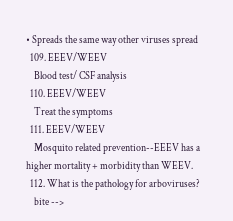• Spreads the same way other viruses spread
  109. EEEV/WEEV
    Blood test/ CSF analysis
  110. EEEV/WEEV
    Treat the symptoms
  111. EEEV/WEEV
    Mosquito related prevention--EEEV has a higher mortality + morbidity than WEEV.
  112. What is the pathology for arboviruses?
    bite -->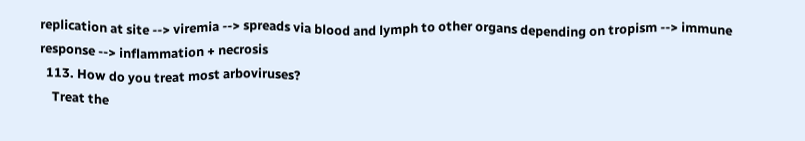replication at site --> viremia --> spreads via blood and lymph to other organs depending on tropism --> immune response --> inflammation + necrosis
  113. How do you treat most arboviruses?
    Treat the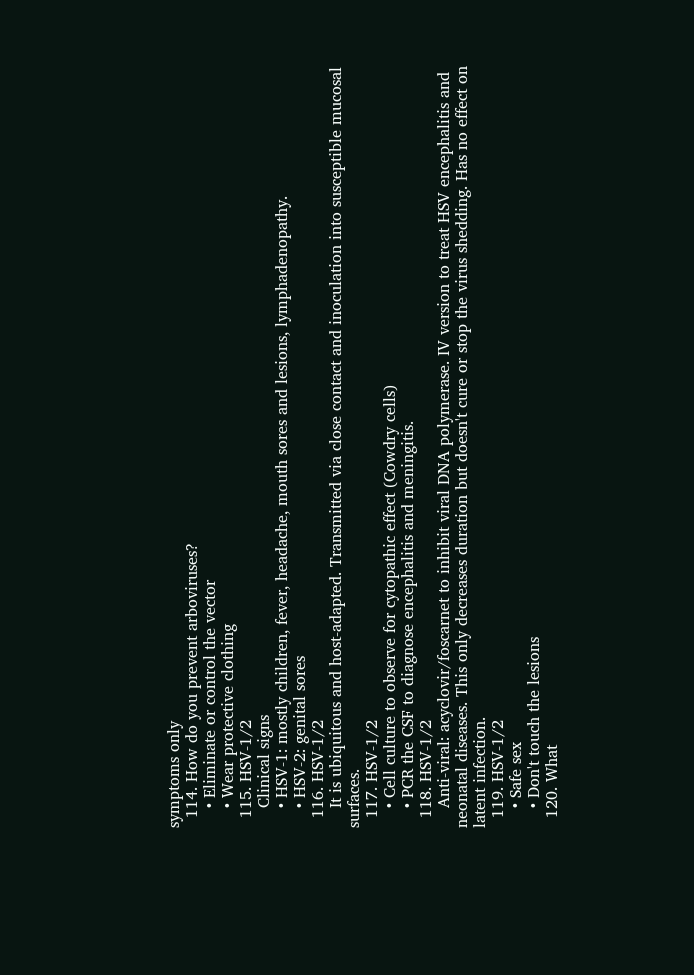symptoms only
  114. How do you prevent arboviruses?
    • Eliminate or control the vector
    • Wear protective clothing
  115. HSV-1/2
    Clinical signs
    • HSV-1: mostly children, fever, headache, mouth sores and lesions, lymphadenopathy.
    • HSV-2: genital sores
  116. HSV-1/2
    It is ubiquitous and host-adapted. Transmitted via close contact and inoculation into susceptible mucosal surfaces.
  117. HSV-1/2
    • Cell culture to observe for cytopathic effect (Cowdry cells)
    • PCR the CSF to diagnose encephalitis and meningitis.
  118. HSV-1/2
    Anti-viral: acyclovir/foscarnet to inhibit viral DNA polymerase. IV version to treat HSV encephalitis and neonatal diseases. This only decreases duration but doesn't cure or stop the virus shedding. Has no effect on latent infection.
  119. HSV-1/2
    • Safe sex
    • Don't touch the lesions
  120. What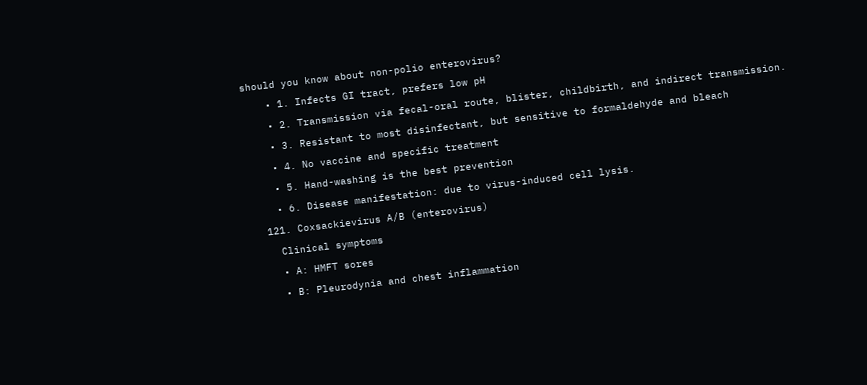should you know about non-polio enterovirus?
    • 1. Infects GI tract, prefers low pH
    • 2. Transmission via fecal-oral route, blister, childbirth, and indirect transmission.
    • 3. Resistant to most disinfectant, but sensitive to formaldehyde and bleach
    • 4. No vaccine and specific treatment
    • 5. Hand-washing is the best prevention
    • 6. Disease manifestation: due to virus-induced cell lysis.
  121. Coxsackievirus A/B (enterovirus)
    Clinical symptoms
    • A: HMFT sores
    • B: Pleurodynia and chest inflammation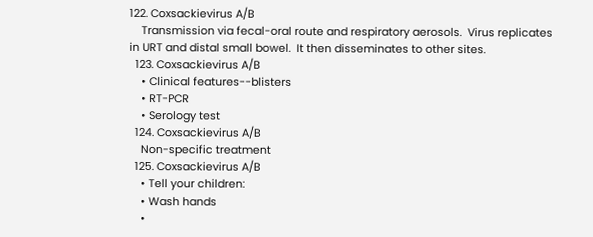122. Coxsackievirus A/B
    Transmission via fecal-oral route and respiratory aerosols.  Virus replicates in URT and distal small bowel.  It then disseminates to other sites.
  123. Coxsackievirus A/B
    • Clinical features--blisters
    • RT-PCR
    • Serology test
  124. Coxsackievirus A/B
    Non-specific treatment
  125. Coxsackievirus A/B
    • Tell your children:
    • Wash hands
    •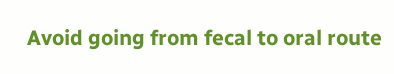Avoid going from fecal to oral route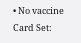• No vaccine
Card Set: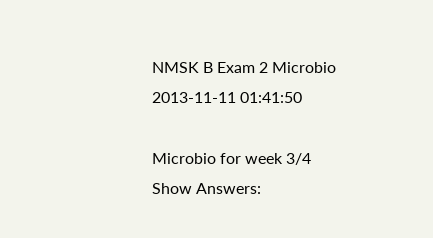NMSK B Exam 2 Microbio
2013-11-11 01:41:50

Microbio for week 3/4
Show Answers: